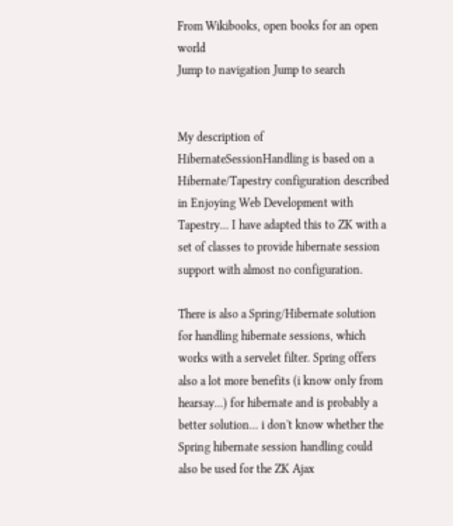From Wikibooks, open books for an open world
Jump to navigation Jump to search


My description of HibernateSessionHandling is based on a Hibernate/Tapestry configuration described in Enjoying Web Development with Tapestry... I have adapted this to ZK with a set of classes to provide hibernate session support with almost no configuration.

There is also a Spring/Hibernate solution for handling hibernate sessions, which works with a servelet filter. Spring offers also a lot more benefits (i know only from hearsay...) for hibernate and is probably a better solution... i don't know whether the Spring hibernate session handling could also be used for the ZK Ajax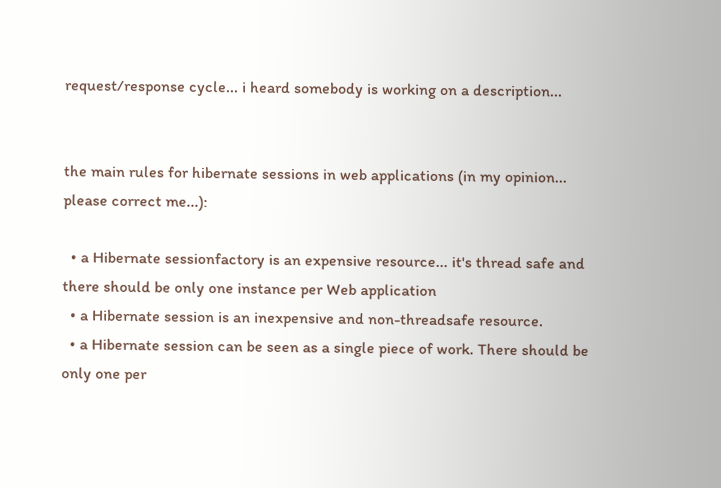request/response cycle... i heard somebody is working on a description...


the main rules for hibernate sessions in web applications (in my opinion... please correct me...):

  • a Hibernate sessionfactory is an expensive resource... it's thread safe and there should be only one instance per Web application
  • a Hibernate session is an inexpensive and non-threadsafe resource.
  • a Hibernate session can be seen as a single piece of work. There should be only one per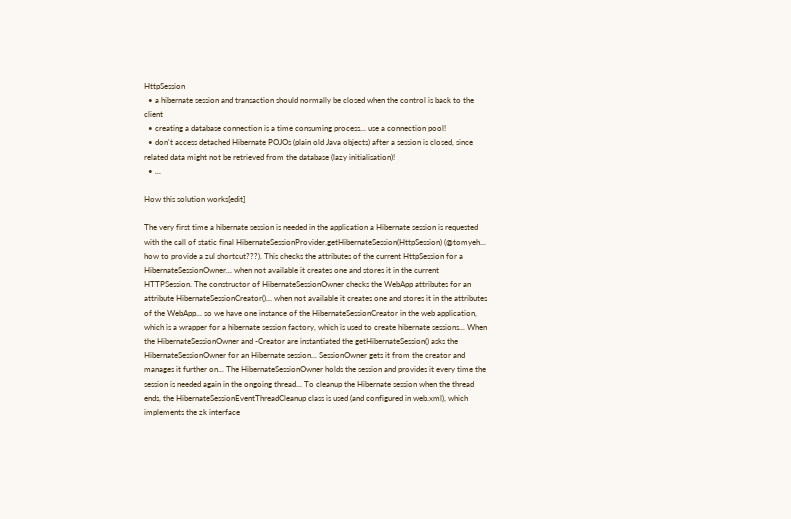HttpSession
  • a hibernate session and transaction should normally be closed when the control is back to the client
  • creating a database connection is a time consuming process... use a connection pool!
  • don't access detached Hibernate POJOs (plain old Java objects) after a session is closed, since related data might not be retrieved from the database (lazy initialisation)!
  • ...

How this solution works[edit]

The very first time a hibernate session is needed in the application a Hibernate session is requested with the call of static final HibernateSessionProvider.getHibernateSession(HttpSession) (@tomyeh... how to provide a zul shortcut???). This checks the attributes of the current HttpSession for a HibernateSessionOwner... when not available it creates one and stores it in the current HTTPSession. The constructor of HibernateSessionOwner checks the WebApp attributes for an attribute HibernateSessionCreator()... when not available it creates one and stores it in the attributes of the WebApp... so we have one instance of the HibernateSessionCreator in the web application, which is a wrapper for a hibernate session factory, which is used to create hibernate sessions... When the HibernateSessionOwner and -Creator are instantiated the getHibernateSession() asks the HibernateSessionOwner for an Hibernate session... SessionOwner gets it from the creator and manages it further on... The HibernateSessionOwner holds the session and provides it every time the session is needed again in the ongoing thread... To cleanup the Hibernate session when the thread ends, the HibernateSessionEventThreadCleanup class is used (and configured in web.xml), which implements the zk interface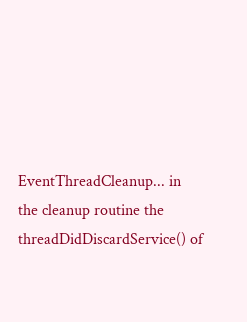EventThreadCleanup... in the cleanup routine the threadDidDiscardService() of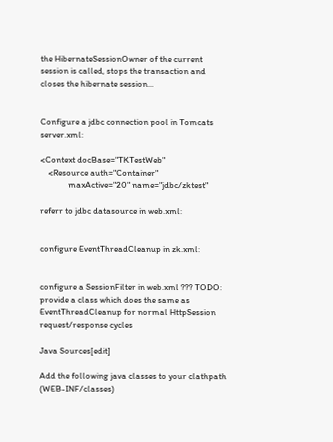the HibernateSessionOwner of the current session is called, stops the transaction and closes the hibernate session...


Configure a jdbc connection pool in Tomcats server.xml:

<Context docBase="TKTestWeb"
    <Resource auth="Container"
              maxActive="20" name="jdbc/zktest"

referr to jdbc datasource in web.xml:


configure EventThreadCleanup in zk.xml:


configure a SessionFilter in web.xml ??? TODO: provide a class which does the same as EventThreadCleanup for normal HttpSession request/response cycles

Java Sources[edit]

Add the following java classes to your clathpath (WEB-INF/classes)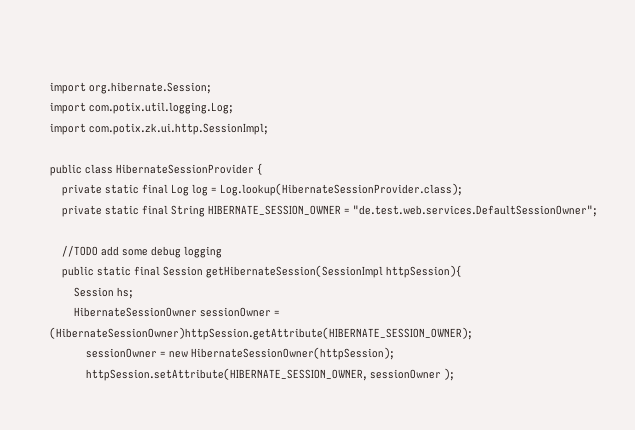import org.hibernate.Session;
import com.potix.util.logging.Log;
import com.potix.zk.ui.http.SessionImpl;

public class HibernateSessionProvider {
    private static final Log log = Log.lookup(HibernateSessionProvider.class);
    private static final String HIBERNATE_SESSION_OWNER = "de.test.web.services.DefaultSessionOwner";

    //TODO add some debug logging
    public static final Session getHibernateSession(SessionImpl httpSession){
        Session hs;
        HibernateSessionOwner sessionOwner = (HibernateSessionOwner)httpSession.getAttribute(HIBERNATE_SESSION_OWNER);
            sessionOwner = new HibernateSessionOwner(httpSession);
            httpSession.setAttribute(HIBERNATE_SESSION_OWNER, sessionOwner );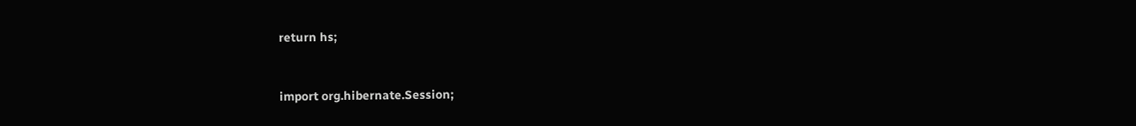return hs;


import org.hibernate.Session;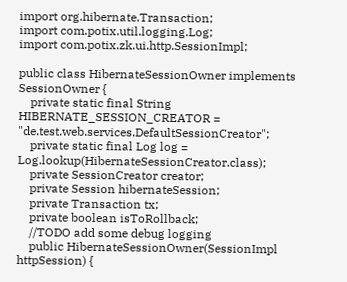import org.hibernate.Transaction;
import com.potix.util.logging.Log;
import com.potix.zk.ui.http.SessionImpl;

public class HibernateSessionOwner implements SessionOwner {
    private static final String HIBERNATE_SESSION_CREATOR = "de.test.web.services.DefaultSessionCreator";
    private static final Log log = Log.lookup(HibernateSessionCreator.class);
    private SessionCreator creator;
    private Session hibernateSession;
    private Transaction tx;
    private boolean isToRollback;
    //TODO add some debug logging
    public HibernateSessionOwner(SessionImpl httpSession) {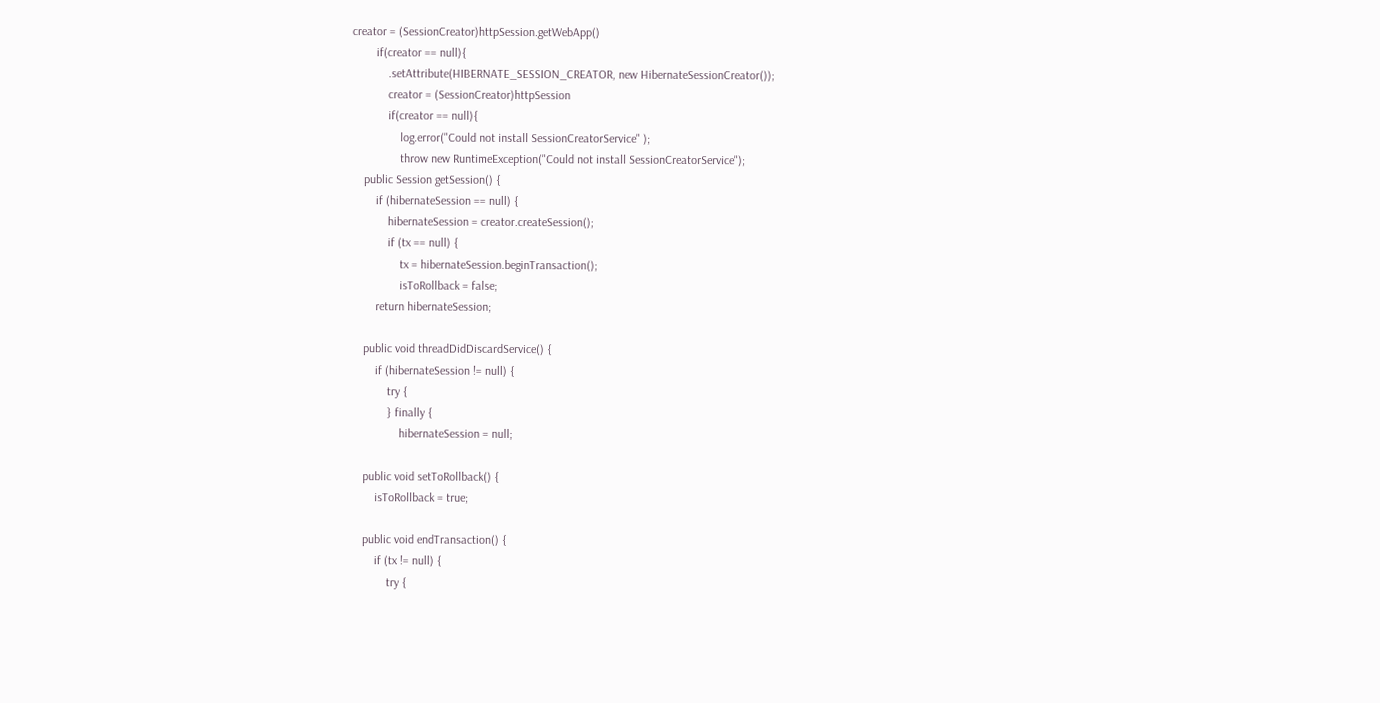creator = (SessionCreator)httpSession.getWebApp()
        if(creator == null){
            .setAttribute(HIBERNATE_SESSION_CREATOR, new HibernateSessionCreator());
            creator = (SessionCreator)httpSession
            if(creator == null){
                log.error("Could not install SessionCreatorService" );
                throw new RuntimeException("Could not install SessionCreatorService");
    public Session getSession() {
        if (hibernateSession == null) {
            hibernateSession = creator.createSession();
            if (tx == null) {
                tx = hibernateSession.beginTransaction();
                isToRollback = false;
        return hibernateSession;

    public void threadDidDiscardService() {
        if (hibernateSession != null) {
            try {
            } finally {
                hibernateSession = null;

    public void setToRollback() {
        isToRollback = true;

    public void endTransaction() {
        if (tx != null) {
            try {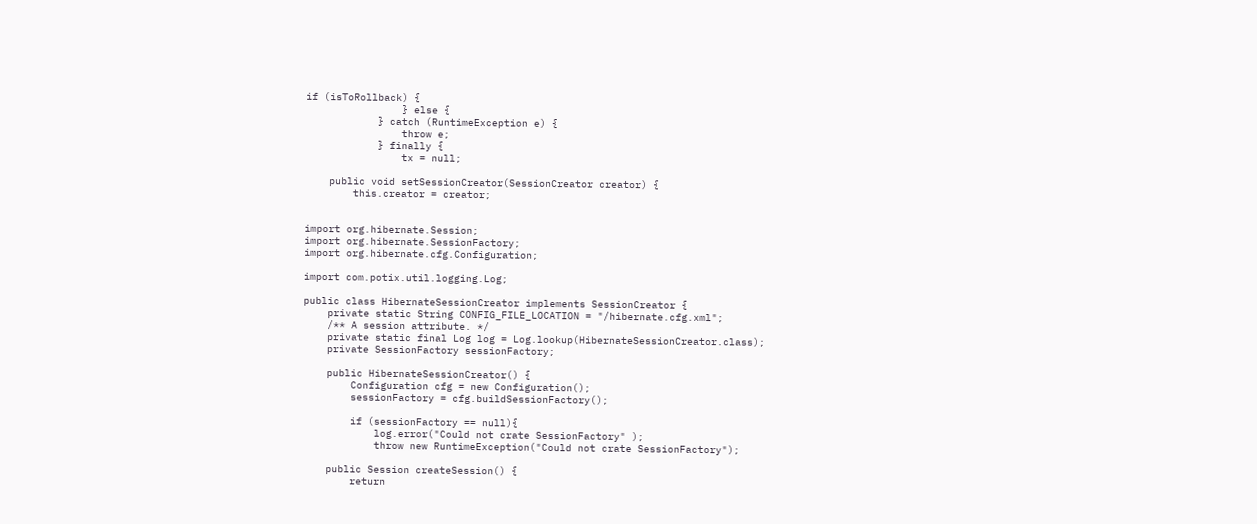if (isToRollback) {
                } else {
            } catch (RuntimeException e) {
                throw e;
            } finally {
                tx = null;

    public void setSessionCreator(SessionCreator creator) {
        this.creator = creator;


import org.hibernate.Session;
import org.hibernate.SessionFactory;
import org.hibernate.cfg.Configuration;

import com.potix.util.logging.Log;

public class HibernateSessionCreator implements SessionCreator {
    private static String CONFIG_FILE_LOCATION = "/hibernate.cfg.xml";
    /** A session attribute. */
    private static final Log log = Log.lookup(HibernateSessionCreator.class);
    private SessionFactory sessionFactory;

    public HibernateSessionCreator() {
        Configuration cfg = new Configuration();
        sessionFactory = cfg.buildSessionFactory();

        if (sessionFactory == null){
            log.error("Could not crate SessionFactory" );
            throw new RuntimeException("Could not crate SessionFactory");

    public Session createSession() {
        return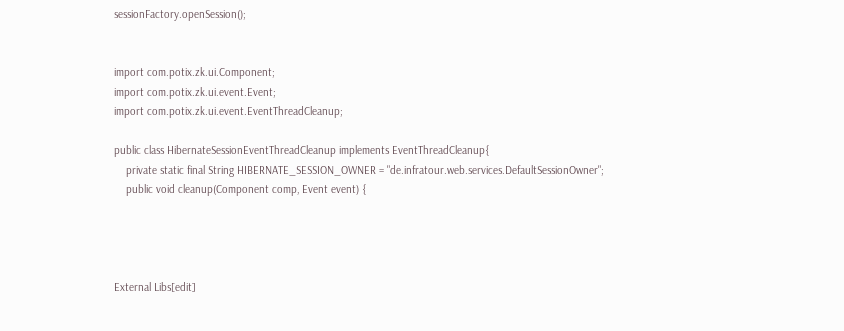sessionFactory.openSession();


import com.potix.zk.ui.Component;
import com.potix.zk.ui.event.Event;
import com.potix.zk.ui.event.EventThreadCleanup;

public class HibernateSessionEventThreadCleanup implements EventThreadCleanup{
    private static final String HIBERNATE_SESSION_OWNER = "de.infratour.web.services.DefaultSessionOwner";
    public void cleanup(Component comp, Event event) {




External Libs[edit]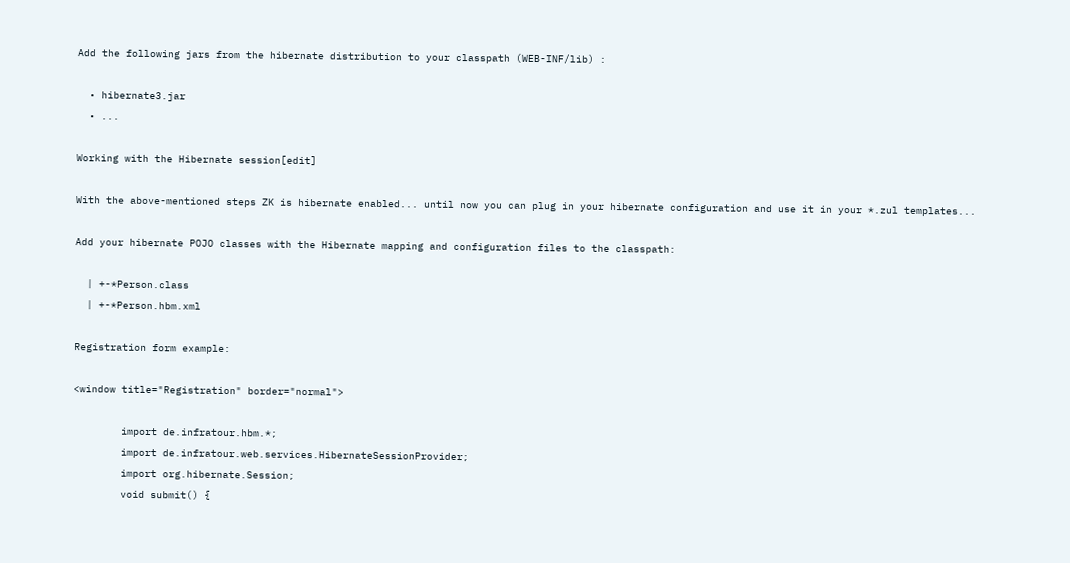Add the following jars from the hibernate distribution to your classpath (WEB-INF/lib) :

  • hibernate3.jar
  • ...

Working with the Hibernate session[edit]

With the above-mentioned steps ZK is hibernate enabled... until now you can plug in your hibernate configuration and use it in your *.zul templates...

Add your hibernate POJO classes with the Hibernate mapping and configuration files to the classpath:

  | +-*Person.class
  | +-*Person.hbm.xml

Registration form example:

<window title="Registration" border="normal">

        import de.infratour.hbm.*;
        import de.infratour.web.services.HibernateSessionProvider;
        import org.hibernate.Session;
        void submit() {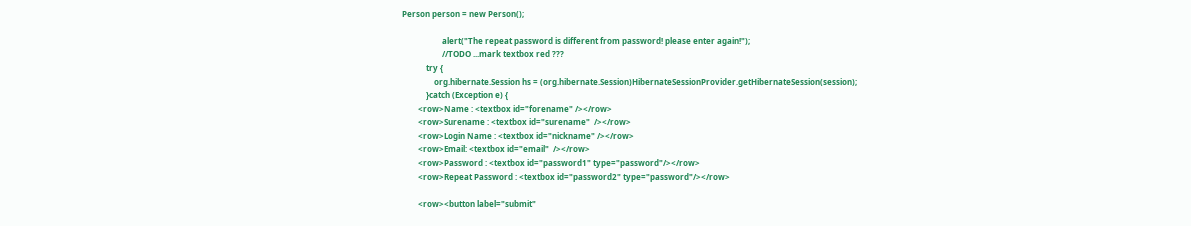Person person = new Person();

                    alert("The repeat password is different from password! please enter again!");
                    //TODO ...mark textbox red ???
            try {
                org.hibernate.Session hs = (org.hibernate.Session)HibernateSessionProvider.getHibernateSession(session);
            }catch (Exception e) {
        <row>Name : <textbox id="forename" /></row>
        <row>Surename : <textbox id="surename"  /></row>
        <row>Login Name : <textbox id="nickname" /></row>
        <row>Email: <textbox id="email"  /></row>
        <row>Password : <textbox id="password1" type="password"/></row>
        <row>Repeat Password : <textbox id="password2" type="password"/></row>

        <row><button label="submit"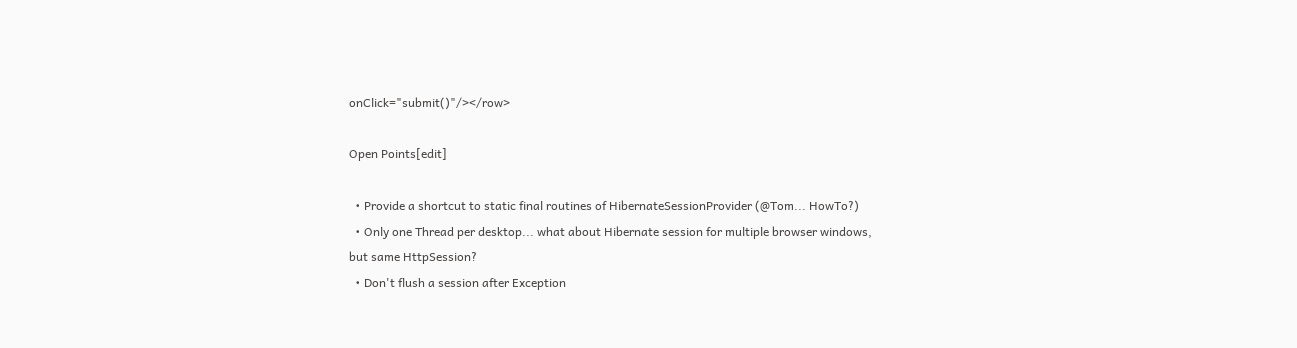onClick="submit()"/></row>

Open Points[edit]

  • Provide a shortcut to static final routines of HibernateSessionProvider (@Tom... HowTo?)
  • Only one Thread per desktop... what about Hibernate session for multiple browser windows, but same HttpSession?
  • Don't flush a session after Exception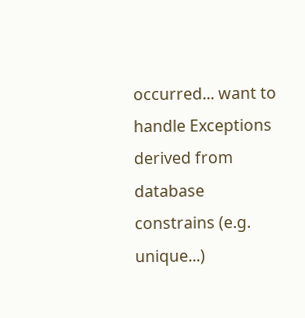occurred... want to handle Exceptions derived from database constrains (e.g. unique...)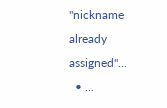"nickname already assigned"...
  • ...